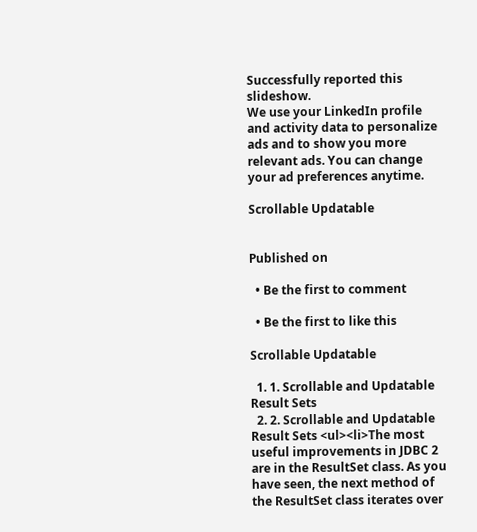Successfully reported this slideshow.
We use your LinkedIn profile and activity data to personalize ads and to show you more relevant ads. You can change your ad preferences anytime.

Scrollable Updatable


Published on

  • Be the first to comment

  • Be the first to like this

Scrollable Updatable

  1. 1. Scrollable and Updatable Result Sets
  2. 2. Scrollable and Updatable Result Sets <ul><li>The most useful improvements in JDBC 2 are in the ResultSet class. As you have seen, the next method of the ResultSet class iterates over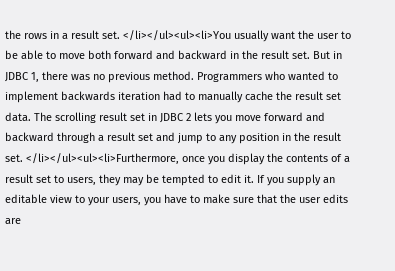the rows in a result set. </li></ul><ul><li>You usually want the user to be able to move both forward and backward in the result set. But in JDBC 1, there was no previous method. Programmers who wanted to implement backwards iteration had to manually cache the result set data. The scrolling result set in JDBC 2 lets you move forward and backward through a result set and jump to any position in the result set. </li></ul><ul><li>Furthermore, once you display the contents of a result set to users, they may be tempted to edit it. If you supply an editable view to your users, you have to make sure that the user edits are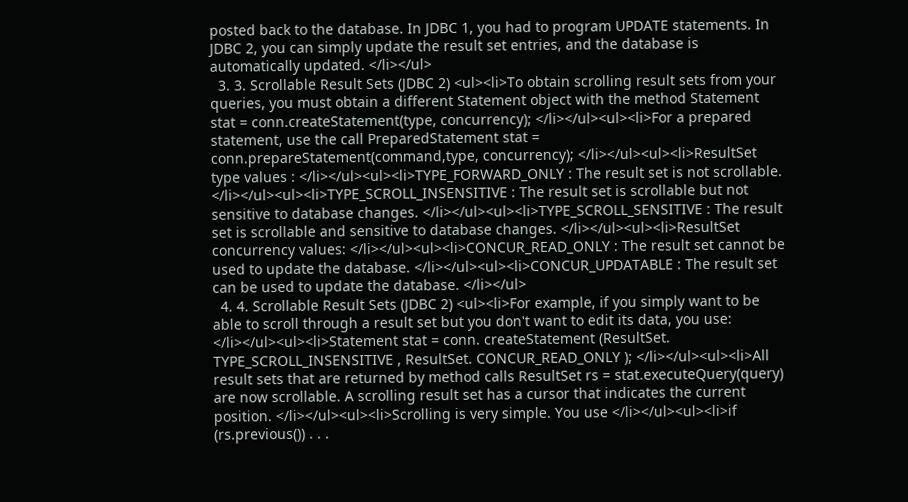posted back to the database. In JDBC 1, you had to program UPDATE statements. In JDBC 2, you can simply update the result set entries, and the database is automatically updated. </li></ul>
  3. 3. Scrollable Result Sets (JDBC 2) <ul><li>To obtain scrolling result sets from your queries, you must obtain a different Statement object with the method Statement stat = conn.createStatement(type, concurrency); </li></ul><ul><li>For a prepared statement, use the call PreparedStatement stat = conn.prepareStatement(command,type, concurrency); </li></ul><ul><li>ResultSet type values : </li></ul><ul><li>TYPE_FORWARD_ONLY : The result set is not scrollable. </li></ul><ul><li>TYPE_SCROLL_INSENSITIVE : The result set is scrollable but not sensitive to database changes. </li></ul><ul><li>TYPE_SCROLL_SENSITIVE : The result set is scrollable and sensitive to database changes. </li></ul><ul><li>ResultSet concurrency values: </li></ul><ul><li>CONCUR_READ_ONLY : The result set cannot be used to update the database. </li></ul><ul><li>CONCUR_UPDATABLE : The result set can be used to update the database. </li></ul>
  4. 4. Scrollable Result Sets (JDBC 2) <ul><li>For example, if you simply want to be able to scroll through a result set but you don't want to edit its data, you use: </li></ul><ul><li>Statement stat = conn. createStatement (ResultSet. TYPE_SCROLL_INSENSITIVE , ResultSet. CONCUR_READ_ONLY ); </li></ul><ul><li>All result sets that are returned by method calls ResultSet rs = stat.executeQuery(query) are now scrollable. A scrolling result set has a cursor that indicates the current position. </li></ul><ul><li>Scrolling is very simple. You use </li></ul><ul><li>if (rs.previous()) . . .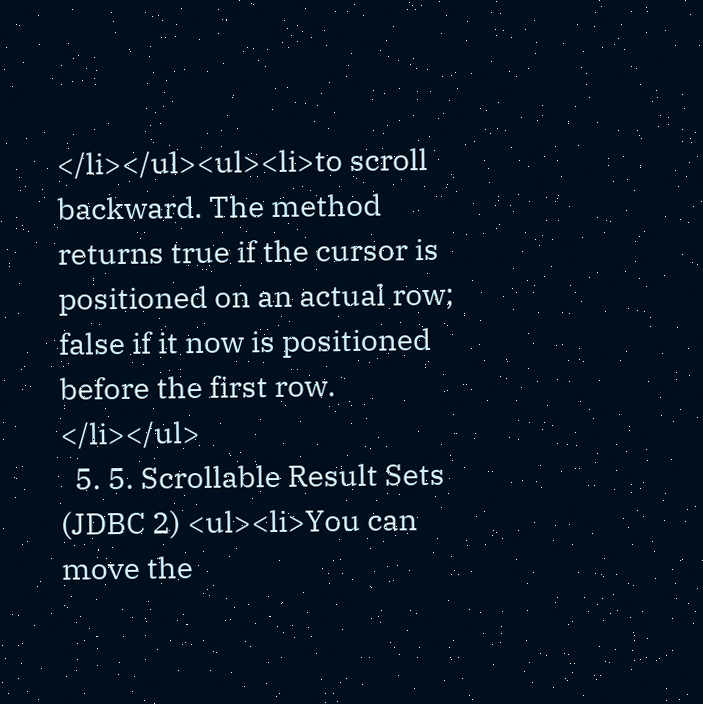</li></ul><ul><li>to scroll backward. The method returns true if the cursor is positioned on an actual row; false if it now is positioned before the first row. </li></ul>
  5. 5. Scrollable Result Sets (JDBC 2) <ul><li>You can move the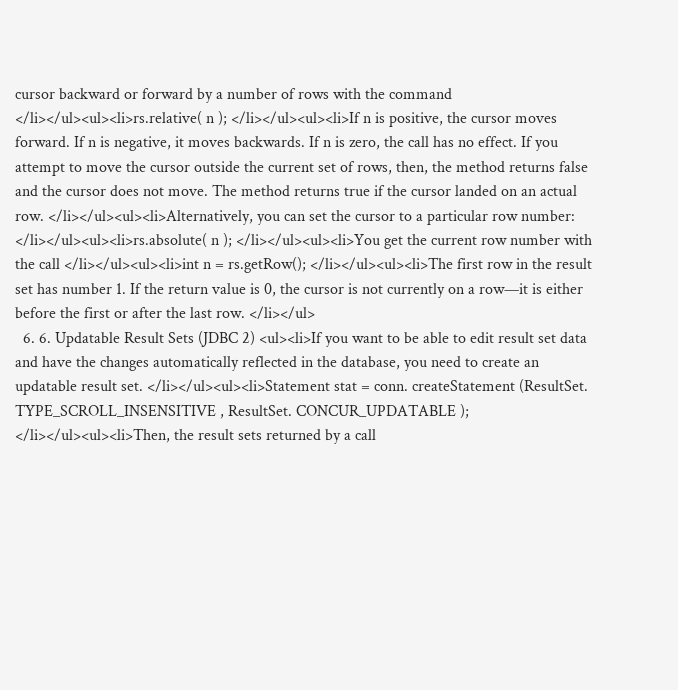cursor backward or forward by a number of rows with the command </li></ul><ul><li>rs.relative( n ); </li></ul><ul><li>If n is positive, the cursor moves forward. If n is negative, it moves backwards. If n is zero, the call has no effect. If you attempt to move the cursor outside the current set of rows, then, the method returns false and the cursor does not move. The method returns true if the cursor landed on an actual row. </li></ul><ul><li>Alternatively, you can set the cursor to a particular row number: </li></ul><ul><li>rs.absolute( n ); </li></ul><ul><li>You get the current row number with the call </li></ul><ul><li>int n = rs.getRow(); </li></ul><ul><li>The first row in the result set has number 1. If the return value is 0, the cursor is not currently on a row—it is either before the first or after the last row. </li></ul>
  6. 6. Updatable Result Sets (JDBC 2) <ul><li>If you want to be able to edit result set data and have the changes automatically reflected in the database, you need to create an updatable result set. </li></ul><ul><li>Statement stat = conn. createStatement (ResultSet. TYPE_SCROLL_INSENSITIVE , ResultSet. CONCUR_UPDATABLE ); </li></ul><ul><li>Then, the result sets returned by a call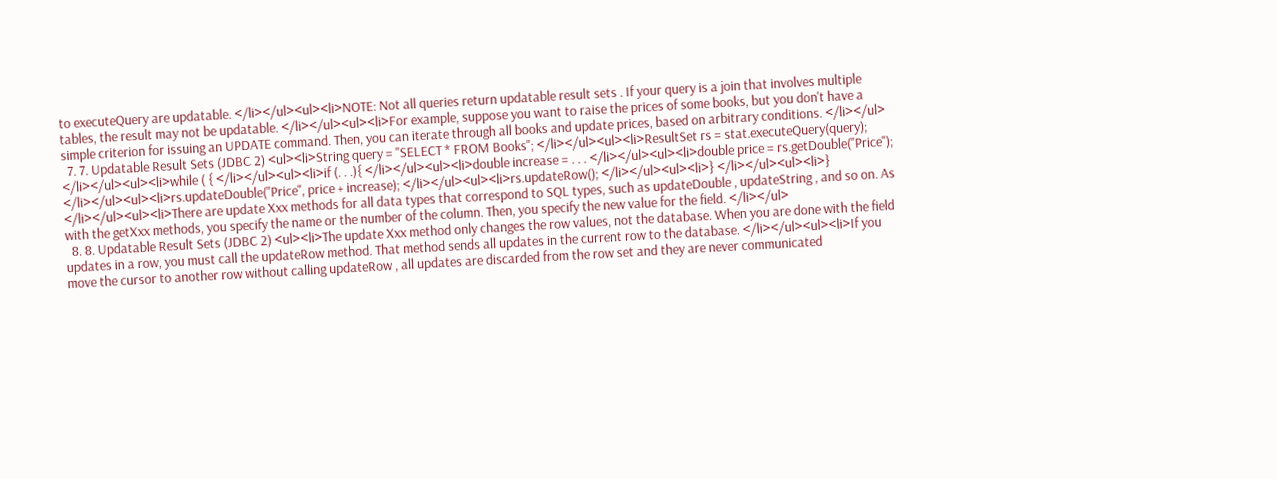to executeQuery are updatable. </li></ul><ul><li>NOTE: Not all queries return updatable result sets . If your query is a join that involves multiple tables, the result may not be updatable. </li></ul><ul><li>For example, suppose you want to raise the prices of some books, but you don't have a simple criterion for issuing an UPDATE command. Then, you can iterate through all books and update prices, based on arbitrary conditions. </li></ul>
  7. 7. Updatable Result Sets (JDBC 2) <ul><li>String query = "SELECT * FROM Books"; </li></ul><ul><li>ResultSet rs = stat.executeQuery(query); </li></ul><ul><li>while ( { </li></ul><ul><li>if (. . .){ </li></ul><ul><li>double increase = . . . </li></ul><ul><li>double price = rs.getDouble("Price"); </li></ul><ul><li>rs.updateDouble("Price", price + increase); </li></ul><ul><li>rs.updateRow(); </li></ul><ul><li>} </li></ul><ul><li>} </li></ul><ul><li>There are update Xxx methods for all data types that correspond to SQL types, such as updateDouble , updateString , and so on. As with the getXxx methods, you specify the name or the number of the column. Then, you specify the new value for the field. </li></ul>
  8. 8. Updatable Result Sets (JDBC 2) <ul><li>The update Xxx method only changes the row values, not the database. When you are done with the field updates in a row, you must call the updateRow method. That method sends all updates in the current row to the database. </li></ul><ul><li>If you move the cursor to another row without calling updateRow , all updates are discarded from the row set and they are never communicated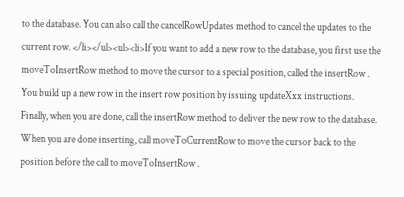to the database. You can also call the cancelRowUpdates method to cancel the updates to the current row. </li></ul><ul><li>If you want to add a new row to the database, you first use the moveToInsertRow method to move the cursor to a special position, called the insertRow . You build up a new row in the insert row position by issuing updateXxx instructions. Finally, when you are done, call the insertRow method to deliver the new row to the database. When you are done inserting, call moveToCurrentRow to move the cursor back to the position before the call to moveToInsertRow .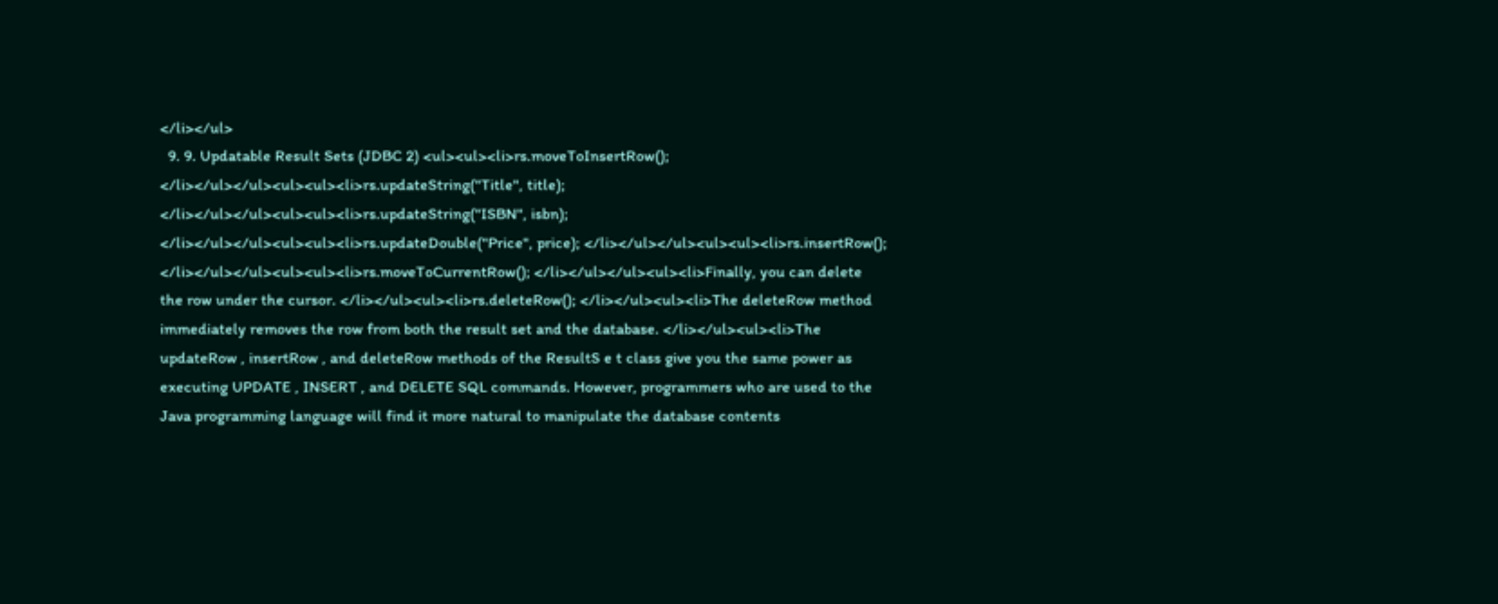</li></ul>
  9. 9. Updatable Result Sets (JDBC 2) <ul><ul><li>rs.moveToInsertRow(); </li></ul></ul><ul><ul><li>rs.updateString("Title", title); </li></ul></ul><ul><ul><li>rs.updateString("ISBN", isbn); </li></ul></ul><ul><ul><li>rs.updateDouble("Price", price); </li></ul></ul><ul><ul><li>rs.insertRow(); </li></ul></ul><ul><ul><li>rs.moveToCurrentRow(); </li></ul></ul><ul><li>Finally, you can delete the row under the cursor. </li></ul><ul><li>rs.deleteRow(); </li></ul><ul><li>The deleteRow method immediately removes the row from both the result set and the database. </li></ul><ul><li>The updateRow , insertRow , and deleteRow methods of the ResultS e t class give you the same power as executing UPDATE , INSERT , and DELETE SQL commands. However, programmers who are used to the Java programming language will find it more natural to manipulate the database contents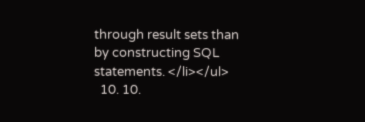through result sets than by constructing SQL statements. </li></ul>
  10. 10.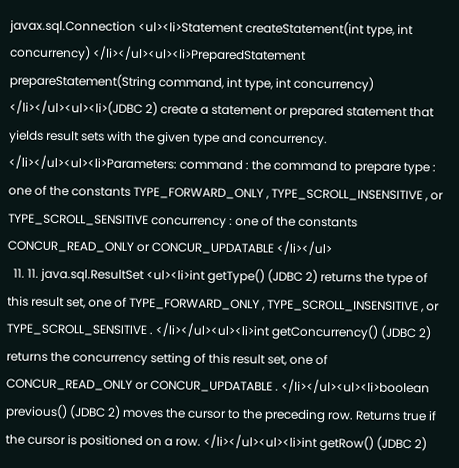javax.sql.Connection <ul><li>Statement createStatement(int type, int concurrency) </li></ul><ul><li>PreparedStatement prepareStatement(String command, int type, int concurrency) </li></ul><ul><li>(JDBC 2) create a statement or prepared statement that yields result sets with the given type and concurrency. </li></ul><ul><li>Parameters: command : the command to prepare type : one of the constants TYPE_FORWARD_ONLY , TYPE_SCROLL_INSENSITIVE , or TYPE_SCROLL_SENSITIVE concurrency : one of the constants CONCUR_READ_ONLY or CONCUR_UPDATABLE </li></ul>
  11. 11. java.sql.ResultSet <ul><li>int getType() (JDBC 2) returns the type of this result set, one of TYPE_FORWARD_ONLY , TYPE_SCROLL_INSENSITIVE , or TYPE_SCROLL_SENSITIVE . </li></ul><ul><li>int getConcurrency() (JDBC 2) returns the concurrency setting of this result set, one of CONCUR_READ_ONLY or CONCUR_UPDATABLE . </li></ul><ul><li>boolean previous() (JDBC 2) moves the cursor to the preceding row. Returns true if the cursor is positioned on a row. </li></ul><ul><li>int getRow() (JDBC 2)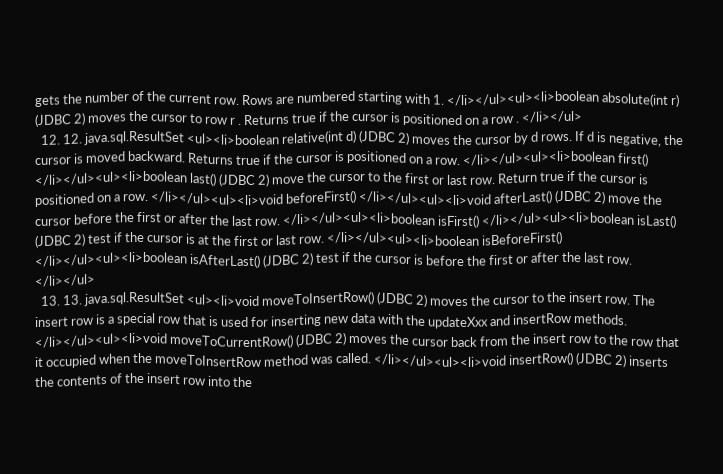gets the number of the current row. Rows are numbered starting with 1. </li></ul><ul><li>boolean absolute(int r) (JDBC 2) moves the cursor to row r . Returns true if the cursor is positioned on a row . </li></ul>
  12. 12. java.sql.ResultSet <ul><li>boolean relative(int d) (JDBC 2) moves the cursor by d rows. If d is negative, the cursor is moved backward. Returns true if the cursor is positioned on a row. </li></ul><ul><li>boolean first() </li></ul><ul><li>boolean last() (JDBC 2) move the cursor to the first or last row. Return true if the cursor is positioned on a row. </li></ul><ul><li>void beforeFirst() </li></ul><ul><li>void afterLast() (JDBC 2) move the cursor before the first or after the last row. </li></ul><ul><li>boolean isFirst() </li></ul><ul><li>boolean isLast() (JDBC 2) test if the cursor is at the first or last row. </li></ul><ul><li>boolean isBeforeFirst() </li></ul><ul><li>boolean isAfterLast() (JDBC 2) test if the cursor is before the first or after the last row. </li></ul>
  13. 13. java.sql.ResultSet <ul><li>void moveToInsertRow() (JDBC 2) moves the cursor to the insert row. The insert row is a special row that is used for inserting new data with the updateXxx and insertRow methods. </li></ul><ul><li>void moveToCurrentRow() (JDBC 2) moves the cursor back from the insert row to the row that it occupied when the moveToInsertRow method was called. </li></ul><ul><li>void insertRow() (JDBC 2) inserts the contents of the insert row into the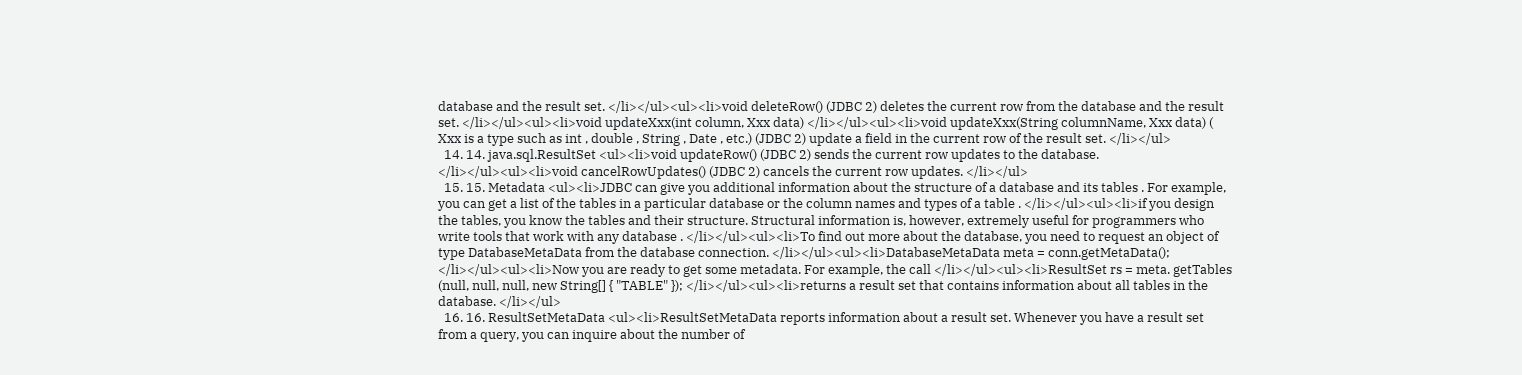database and the result set. </li></ul><ul><li>void deleteRow() (JDBC 2) deletes the current row from the database and the result set. </li></ul><ul><li>void updateXxx(int column, Xxx data) </li></ul><ul><li>void updateXxx(String columnName, Xxx data) ( Xxx is a type such as int , double , String , Date , etc.) (JDBC 2) update a field in the current row of the result set. </li></ul>
  14. 14. java.sql.ResultSet <ul><li>void updateRow() (JDBC 2) sends the current row updates to the database. </li></ul><ul><li>void cancelRowUpdates() (JDBC 2) cancels the current row updates. </li></ul>
  15. 15. Metadata <ul><li>JDBC can give you additional information about the structure of a database and its tables . For example, you can get a list of the tables in a particular database or the column names and types of a table . </li></ul><ul><li>if you design the tables, you know the tables and their structure. Structural information is, however, extremely useful for programmers who write tools that work with any database . </li></ul><ul><li>To find out more about the database, you need to request an object of type DatabaseMetaData from the database connection. </li></ul><ul><li>DatabaseMetaData meta = conn.getMetaData(); </li></ul><ul><li>Now you are ready to get some metadata. For example, the call </li></ul><ul><li>ResultSet rs = meta. getTables (null, null, null, new String[] { "TABLE" }); </li></ul><ul><li>returns a result set that contains information about all tables in the database. </li></ul>
  16. 16. ResultSetMetaData <ul><li>ResultSetMetaData reports information about a result set. Whenever you have a result set from a query, you can inquire about the number of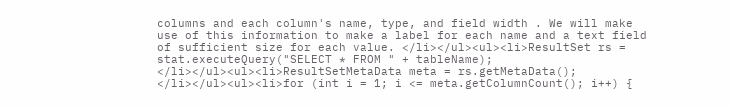columns and each column's name, type, and field width . We will make use of this information to make a label for each name and a text field of sufficient size for each value. </li></ul><ul><li>ResultSet rs = stat.executeQuery("SELECT * FROM " + tableName); </li></ul><ul><li>ResultSetMetaData meta = rs.getMetaData(); </li></ul><ul><li>for (int i = 1; i <= meta.getColumnCount(); i++) {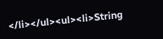</li></ul><ul><li>String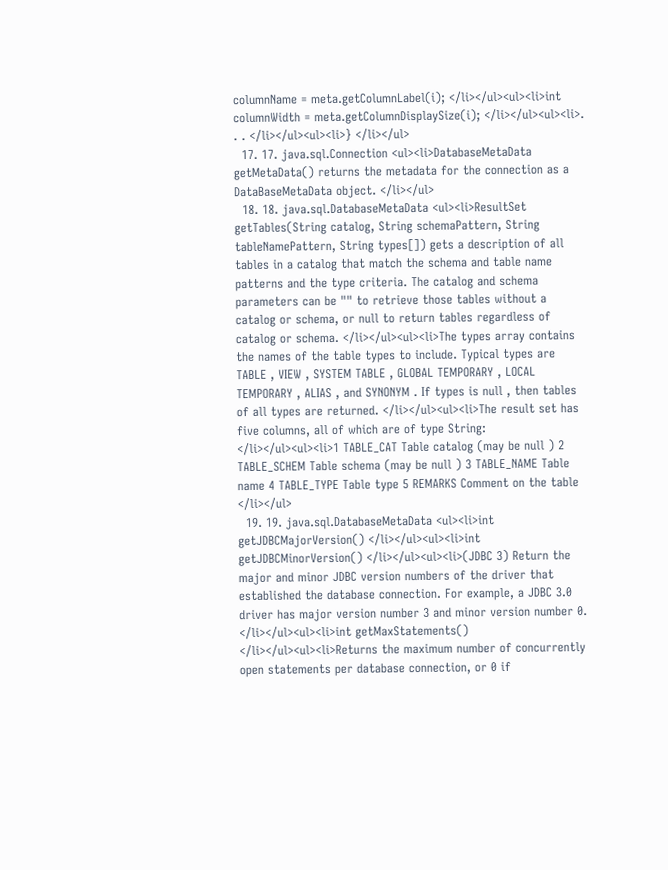columnName = meta.getColumnLabel(i); </li></ul><ul><li>int columnWidth = meta.getColumnDisplaySize(i); </li></ul><ul><li>. . . </li></ul><ul><li>} </li></ul>
  17. 17. java.sql.Connection <ul><li>DatabaseMetaData getMetaData() returns the metadata for the connection as a DataBaseMetaData object. </li></ul>
  18. 18. java.sql.DatabaseMetaData <ul><li>ResultSet getTables(String catalog, String schemaPattern, String tableNamePattern, String types[]) gets a description of all tables in a catalog that match the schema and table name patterns and the type criteria. The catalog and schema parameters can be "" to retrieve those tables without a catalog or schema, or null to return tables regardless of catalog or schema. </li></ul><ul><li>The types array contains the names of the table types to include. Typical types are TABLE , VIEW , SYSTEM TABLE , GLOBAL TEMPORARY , LOCAL TEMPORARY , ALIAS , and SYNONYM . If types is null , then tables of all types are returned. </li></ul><ul><li>The result set has five columns, all of which are of type String: </li></ul><ul><li>1 TABLE_CAT Table catalog (may be null ) 2 TABLE_SCHEM Table schema (may be null ) 3 TABLE_NAME Table name 4 TABLE_TYPE Table type 5 REMARKS Comment on the table </li></ul>
  19. 19. java.sql.DatabaseMetaData <ul><li>int getJDBCMajorVersion() </li></ul><ul><li>int getJDBCMinorVersion() </li></ul><ul><li>(JDBC 3) Return the major and minor JDBC version numbers of the driver that established the database connection. For example, a JDBC 3.0 driver has major version number 3 and minor version number 0. </li></ul><ul><li>int getMaxStatements() </li></ul><ul><li>Returns the maximum number of concurrently open statements per database connection, or 0 if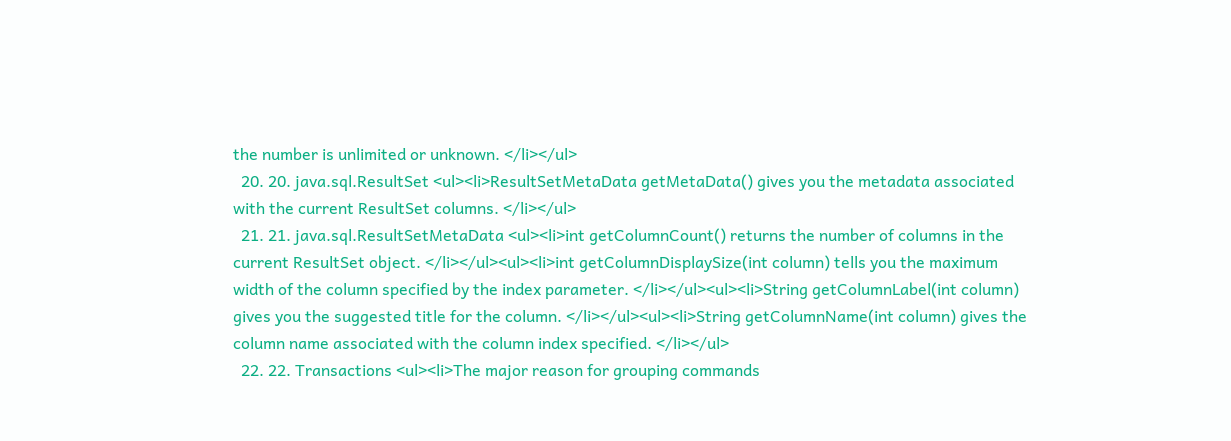the number is unlimited or unknown. </li></ul>
  20. 20. java.sql.ResultSet <ul><li>ResultSetMetaData getMetaData() gives you the metadata associated with the current ResultSet columns. </li></ul>
  21. 21. java.sql.ResultSetMetaData <ul><li>int getColumnCount() returns the number of columns in the current ResultSet object. </li></ul><ul><li>int getColumnDisplaySize(int column) tells you the maximum width of the column specified by the index parameter. </li></ul><ul><li>String getColumnLabel(int column) gives you the suggested title for the column. </li></ul><ul><li>String getColumnName(int column) gives the column name associated with the column index specified. </li></ul>
  22. 22. Transactions <ul><li>The major reason for grouping commands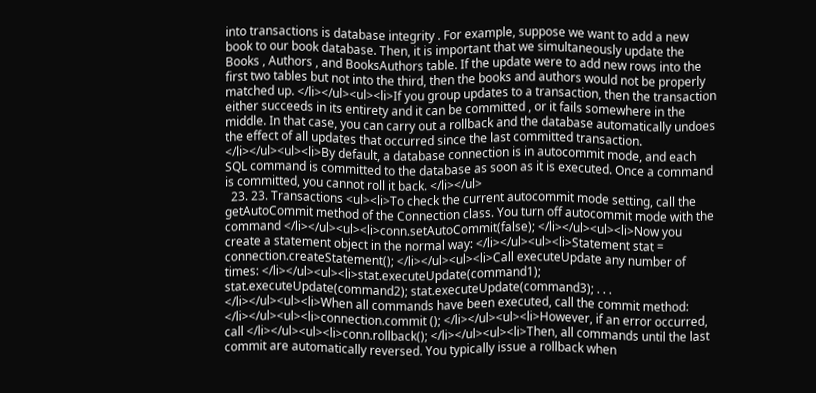into transactions is database integrity . For example, suppose we want to add a new book to our book database. Then, it is important that we simultaneously update the Books , Authors , and BooksAuthors table. If the update were to add new rows into the first two tables but not into the third, then the books and authors would not be properly matched up. </li></ul><ul><li>If you group updates to a transaction, then the transaction either succeeds in its entirety and it can be committed , or it fails somewhere in the middle. In that case, you can carry out a rollback and the database automatically undoes the effect of all updates that occurred since the last committed transaction. </li></ul><ul><li>By default, a database connection is in autocommit mode, and each SQL command is committed to the database as soon as it is executed. Once a command is committed, you cannot roll it back. </li></ul>
  23. 23. Transactions <ul><li>To check the current autocommit mode setting, call the getAutoCommit method of the Connection class. You turn off autocommit mode with the command </li></ul><ul><li>conn.setAutoCommit(false); </li></ul><ul><li>Now you create a statement object in the normal way: </li></ul><ul><li>Statement stat = connection.createStatement(); </li></ul><ul><li>Call executeUpdate any number of times: </li></ul><ul><li>stat.executeUpdate(command1); stat.executeUpdate(command2); stat.executeUpdate(command3); . . . </li></ul><ul><li>When all commands have been executed, call the commit method: </li></ul><ul><li>connection.commit (); </li></ul><ul><li>However, if an error occurred, call </li></ul><ul><li>conn.rollback(); </li></ul><ul><li>Then, all commands until the last commit are automatically reversed. You typically issue a rollback when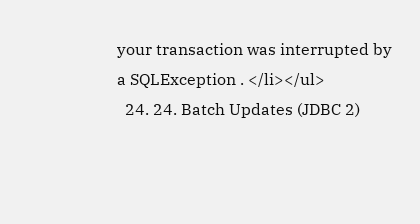your transaction was interrupted by a SQLException . </li></ul>
  24. 24. Batch Updates (JDBC 2)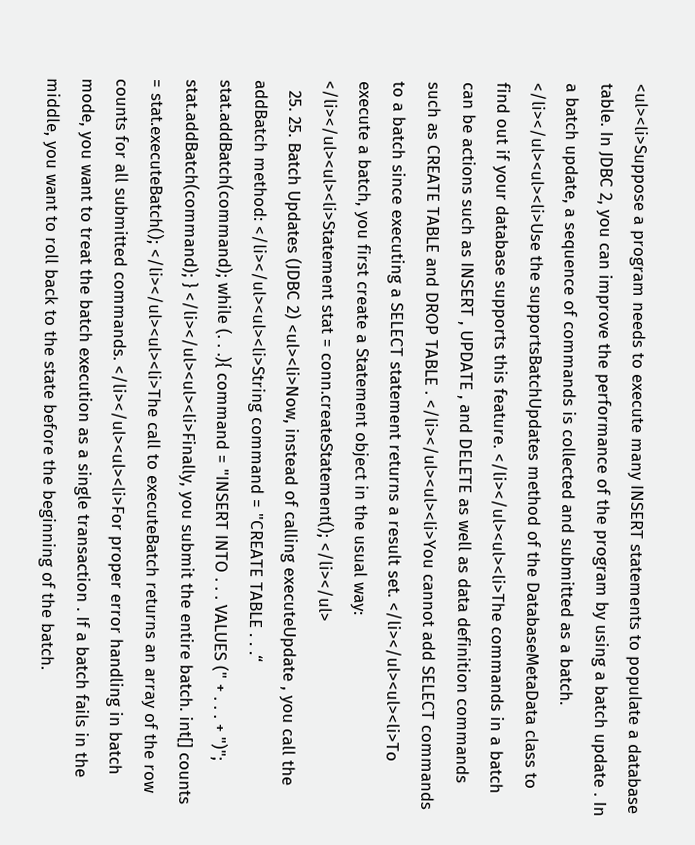<ul><li>Suppose a program needs to execute many INSERT statements to populate a database table. In JDBC 2, you can improve the performance of the program by using a batch update . In a batch update, a sequence of commands is collected and submitted as a batch. </li></ul><ul><li>Use the supportsBatchUpdates method of the DatabaseMetaData class to find out if your database supports this feature. </li></ul><ul><li>The commands in a batch can be actions such as INSERT , UPDATE , and DELETE as well as data definition commands such as CREATE TABLE and DROP TABLE . </li></ul><ul><li>You cannot add SELECT commands to a batch since executing a SELECT statement returns a result set. </li></ul><ul><li>To execute a batch, you first create a Statement object in the usual way: </li></ul><ul><li>Statement stat = conn.createStatement(); </li></ul>
  25. 25. Batch Updates (JDBC 2) <ul><li>Now, instead of calling executeUpdate , you call the addBatch method: </li></ul><ul><li>String command = "CREATE TABLE . . .“ stat.addBatch(command); while (. . .){ command = "INSERT INTO . . . VALUES (" + . . . + ")"; stat.addBatch(command); } </li></ul><ul><li>Finally, you submit the entire batch. int[] counts = stat.executeBatch(); </li></ul><ul><li>The call to executeBatch returns an array of the row counts for all submitted commands. </li></ul><ul><li>For proper error handling in batch mode, you want to treat the batch execution as a single transaction . If a batch fails in the middle, you want to roll back to the state before the beginning of the batch.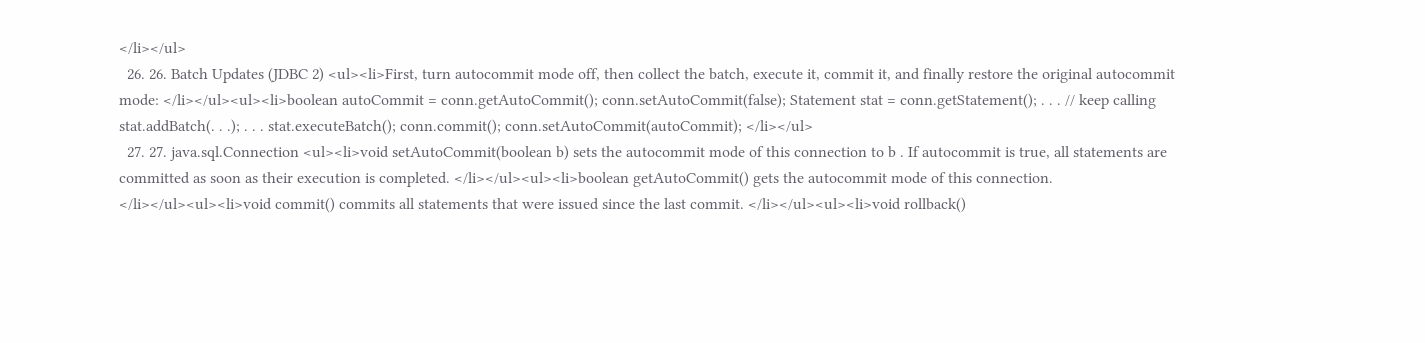</li></ul>
  26. 26. Batch Updates (JDBC 2) <ul><li>First, turn autocommit mode off, then collect the batch, execute it, commit it, and finally restore the original autocommit mode: </li></ul><ul><li>boolean autoCommit = conn.getAutoCommit(); conn.setAutoCommit(false); Statement stat = conn.getStatement(); . . . // keep calling stat.addBatch(. . .); . . . stat.executeBatch(); conn.commit(); conn.setAutoCommit(autoCommit); </li></ul>
  27. 27. java.sql.Connection <ul><li>void setAutoCommit(boolean b) sets the autocommit mode of this connection to b . If autocommit is true, all statements are committed as soon as their execution is completed. </li></ul><ul><li>boolean getAutoCommit() gets the autocommit mode of this connection. </li></ul><ul><li>void commit() commits all statements that were issued since the last commit. </li></ul><ul><li>void rollback()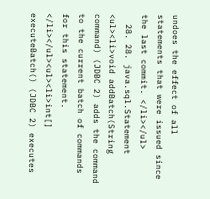undoes the effect of all statements that were issued since the last commit. </li></ul>
  28. 28. java.sql.Statement <ul><li>void addBatch(String command) (JDBC 2) adds the command to the current batch of commands for this statement. </li></ul><ul><li>int[] executeBatch() (JDBC 2) executes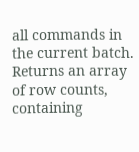all commands in the current batch. Returns an array of row counts, containing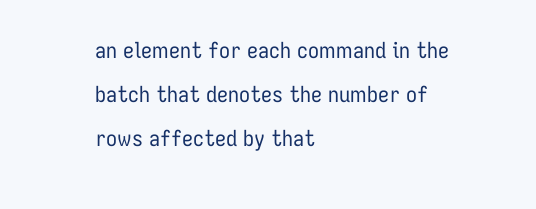an element for each command in the batch that denotes the number of rows affected by that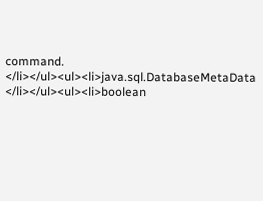command. </li></ul><ul><li>java.sql.DatabaseMetaData </li></ul><ul><li>boolean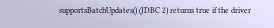supportsBatchUpdates() (JDBC 2) returns true if the driver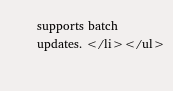supports batch updates. </li></ul>